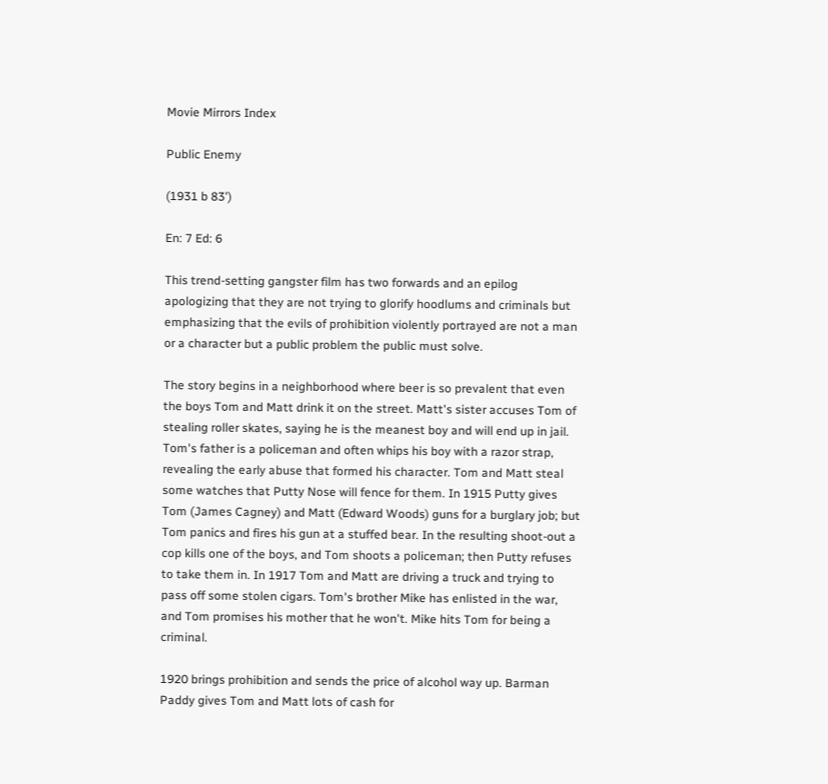Movie Mirrors Index

Public Enemy

(1931 b 83')

En: 7 Ed: 6

This trend-setting gangster film has two forwards and an epilog apologizing that they are not trying to glorify hoodlums and criminals but emphasizing that the evils of prohibition violently portrayed are not a man or a character but a public problem the public must solve.

The story begins in a neighborhood where beer is so prevalent that even the boys Tom and Matt drink it on the street. Matt's sister accuses Tom of stealing roller skates, saying he is the meanest boy and will end up in jail. Tom's father is a policeman and often whips his boy with a razor strap, revealing the early abuse that formed his character. Tom and Matt steal some watches that Putty Nose will fence for them. In 1915 Putty gives Tom (James Cagney) and Matt (Edward Woods) guns for a burglary job; but Tom panics and fires his gun at a stuffed bear. In the resulting shoot-out a cop kills one of the boys, and Tom shoots a policeman; then Putty refuses to take them in. In 1917 Tom and Matt are driving a truck and trying to pass off some stolen cigars. Tom's brother Mike has enlisted in the war, and Tom promises his mother that he won't. Mike hits Tom for being a criminal.

1920 brings prohibition and sends the price of alcohol way up. Barman Paddy gives Tom and Matt lots of cash for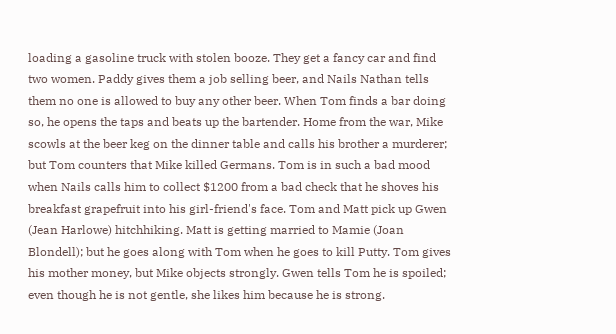loading a gasoline truck with stolen booze. They get a fancy car and find two women. Paddy gives them a job selling beer, and Nails Nathan tells them no one is allowed to buy any other beer. When Tom finds a bar doing so, he opens the taps and beats up the bartender. Home from the war, Mike scowls at the beer keg on the dinner table and calls his brother a murderer; but Tom counters that Mike killed Germans. Tom is in such a bad mood when Nails calls him to collect $1200 from a bad check that he shoves his breakfast grapefruit into his girl-friend's face. Tom and Matt pick up Gwen (Jean Harlowe) hitchhiking. Matt is getting married to Mamie (Joan Blondell); but he goes along with Tom when he goes to kill Putty. Tom gives his mother money, but Mike objects strongly. Gwen tells Tom he is spoiled; even though he is not gentle, she likes him because he is strong.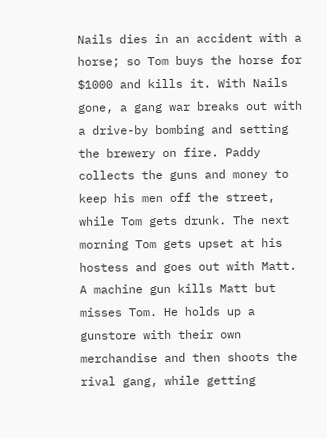Nails dies in an accident with a horse; so Tom buys the horse for $1000 and kills it. With Nails gone, a gang war breaks out with a drive-by bombing and setting the brewery on fire. Paddy collects the guns and money to keep his men off the street, while Tom gets drunk. The next morning Tom gets upset at his hostess and goes out with Matt. A machine gun kills Matt but misses Tom. He holds up a gunstore with their own merchandise and then shoots the rival gang, while getting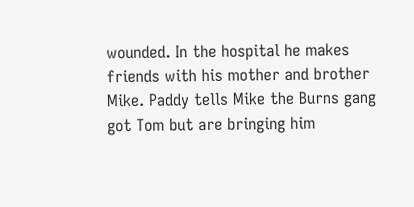wounded. In the hospital he makes friends with his mother and brother Mike. Paddy tells Mike the Burns gang got Tom but are bringing him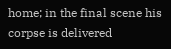home; in the final scene his corpse is delivered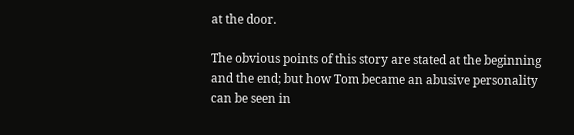at the door.

The obvious points of this story are stated at the beginning and the end; but how Tom became an abusive personality can be seen in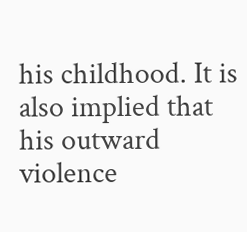his childhood. It is also implied that his outward violence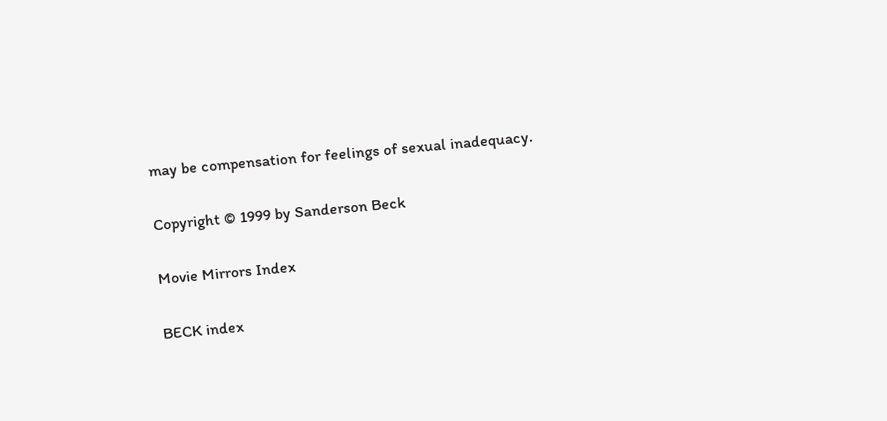may be compensation for feelings of sexual inadequacy.

Copyright © 1999 by Sanderson Beck

Movie Mirrors Index

BECK index